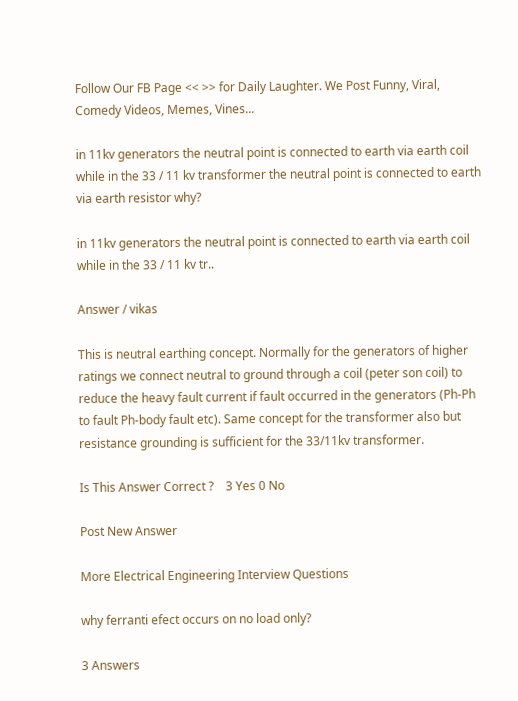Follow Our FB Page << >> for Daily Laughter. We Post Funny, Viral, Comedy Videos, Memes, Vines...

in 11kv generators the neutral point is connected to earth via earth coil while in the 33 / 11 kv transformer the neutral point is connected to earth via earth resistor why?

in 11kv generators the neutral point is connected to earth via earth coil while in the 33 / 11 kv tr..

Answer / vikas

This is neutral earthing concept. Normally for the generators of higher ratings we connect neutral to ground through a coil (peter son coil) to reduce the heavy fault current if fault occurred in the generators (Ph-Ph to fault Ph-body fault etc). Same concept for the transformer also but resistance grounding is sufficient for the 33/11kv transformer.

Is This Answer Correct ?    3 Yes 0 No

Post New Answer

More Electrical Engineering Interview Questions

why ferranti efect occurs on no load only?

3 Answers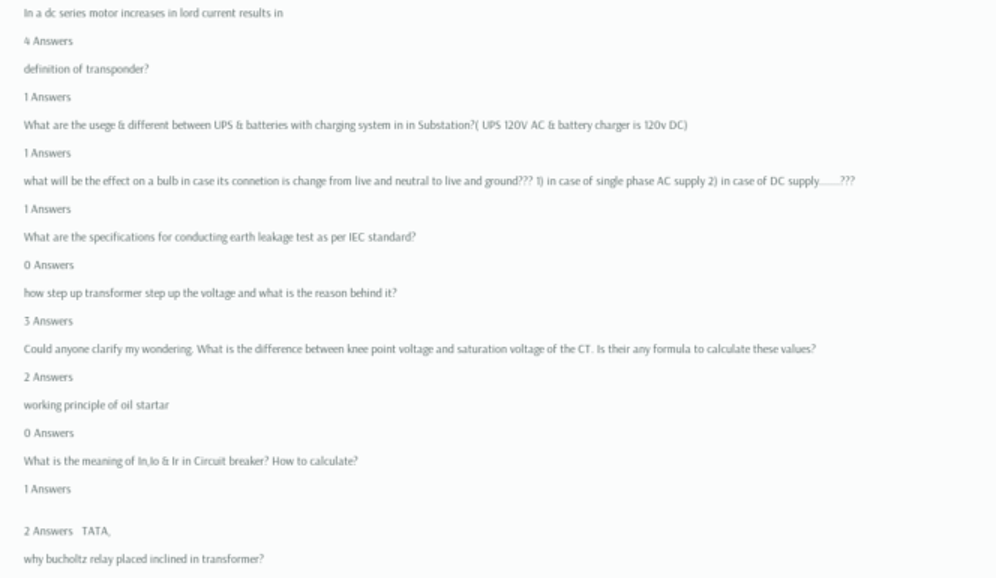In a dc series motor increases in lord current results in

4 Answers

definition of transponder?

1 Answers

What are the usege & different between UPS & batteries with charging system in in Substation?( UPS 120V AC & battery charger is 120v DC)

1 Answers

what will be the effect on a bulb in case its connetion is change from live and neutral to live and ground??? 1) in case of single phase AC supply 2) in case of DC supply.......???

1 Answers

What are the specifications for conducting earth leakage test as per IEC standard?

0 Answers

how step up transformer step up the voltage and what is the reason behind it?

3 Answers

Could anyone clarify my wondering. What is the difference between knee point voltage and saturation voltage of the CT. Is their any formula to calculate these values?

2 Answers

working principle of oil startar

0 Answers

What is the meaning of In,Io & Ir in Circuit breaker? How to calculate?

1 Answers


2 Answers   TATA,

why bucholtz relay placed inclined in transformer?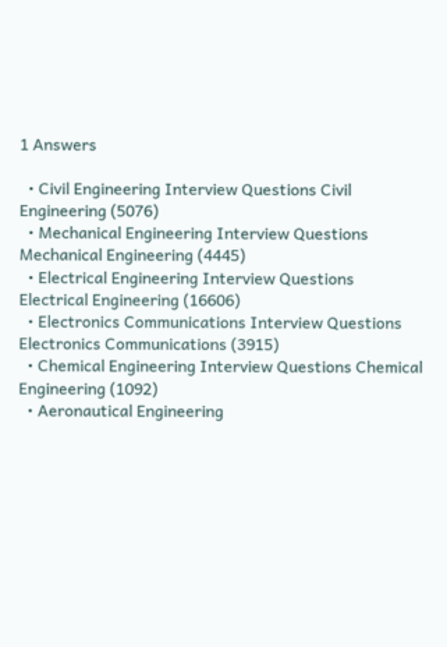1 Answers

  • Civil Engineering Interview Questions Civil Engineering (5076)
  • Mechanical Engineering Interview Questions Mechanical Engineering (4445)
  • Electrical Engineering Interview Questions Electrical Engineering (16606)
  • Electronics Communications Interview Questions Electronics Communications (3915)
  • Chemical Engineering Interview Questions Chemical Engineering (1092)
  • Aeronautical Engineering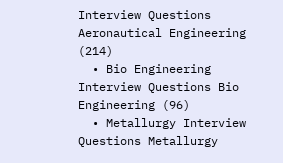Interview Questions Aeronautical Engineering (214)
  • Bio Engineering Interview Questions Bio Engineering (96)
  • Metallurgy Interview Questions Metallurgy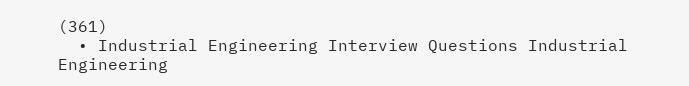(361)
  • Industrial Engineering Interview Questions Industrial Engineering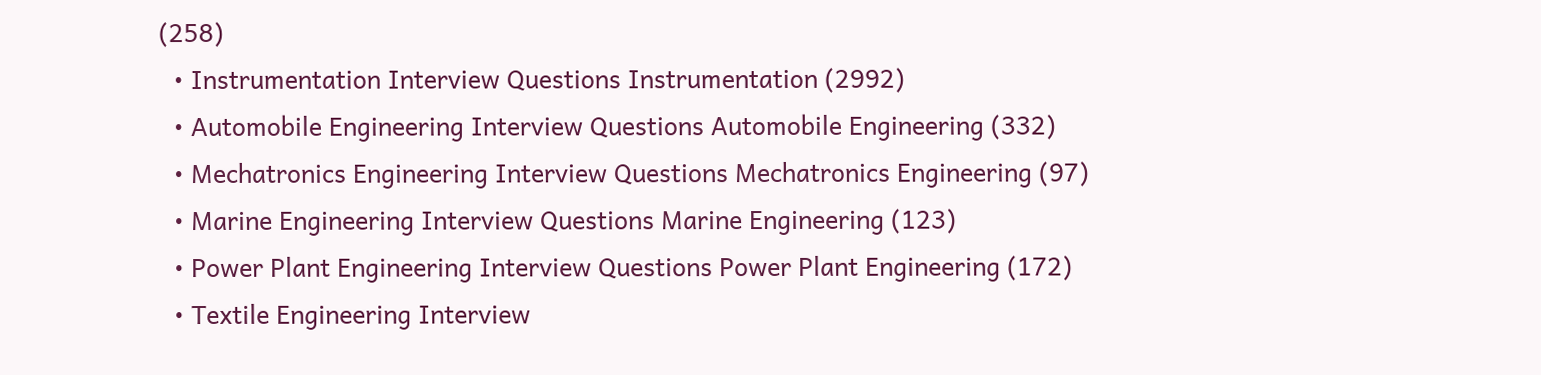(258)
  • Instrumentation Interview Questions Instrumentation (2992)
  • Automobile Engineering Interview Questions Automobile Engineering (332)
  • Mechatronics Engineering Interview Questions Mechatronics Engineering (97)
  • Marine Engineering Interview Questions Marine Engineering (123)
  • Power Plant Engineering Interview Questions Power Plant Engineering (172)
  • Textile Engineering Interview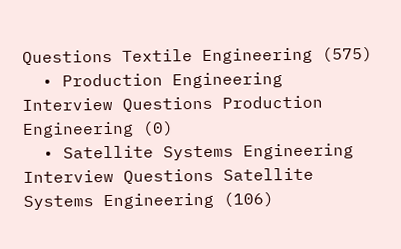Questions Textile Engineering (575)
  • Production Engineering Interview Questions Production Engineering (0)
  • Satellite Systems Engineering Interview Questions Satellite Systems Engineering (106)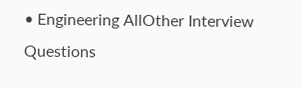• Engineering AllOther Interview Questions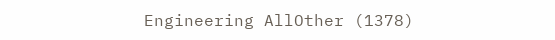Engineering AllOther (1378)